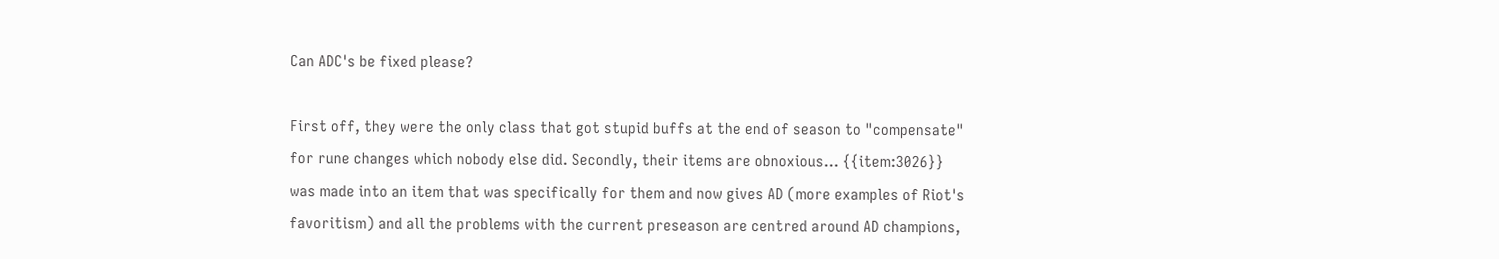Can ADC's be fixed please?

First off, they were the only class that got stupid buffs at the end of season to "compensate" for rune changes which nobody else did. Secondly, their items are obnoxious... {{item:3026}} was made into an item that was specifically for them and now gives AD (more examples of Riot's favoritism) and all the problems with the current preseason are centred around AD champions,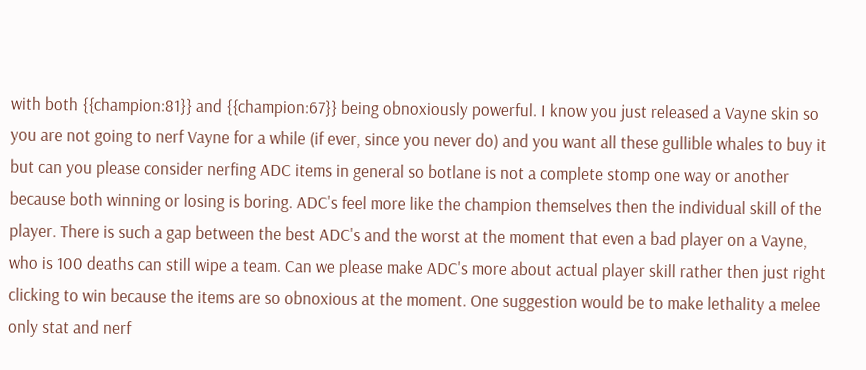with both {{champion:81}} and {{champion:67}} being obnoxiously powerful. I know you just released a Vayne skin so you are not going to nerf Vayne for a while (if ever, since you never do) and you want all these gullible whales to buy it but can you please consider nerfing ADC items in general so botlane is not a complete stomp one way or another because both winning or losing is boring. ADC's feel more like the champion themselves then the individual skill of the player. There is such a gap between the best ADC's and the worst at the moment that even a bad player on a Vayne, who is 100 deaths can still wipe a team. Can we please make ADC's more about actual player skill rather then just right clicking to win because the items are so obnoxious at the moment. One suggestion would be to make lethality a melee only stat and nerf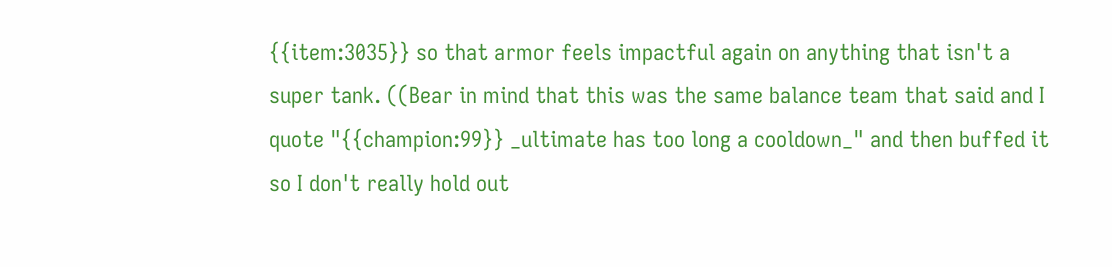{{item:3035}} so that armor feels impactful again on anything that isn't a super tank. ((Bear in mind that this was the same balance team that said and I quote "{{champion:99}} _ultimate has too long a cooldown_" and then buffed it so I don't really hold out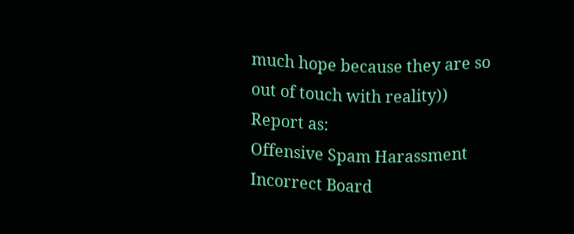much hope because they are so out of touch with reality))
Report as:
Offensive Spam Harassment Incorrect Board